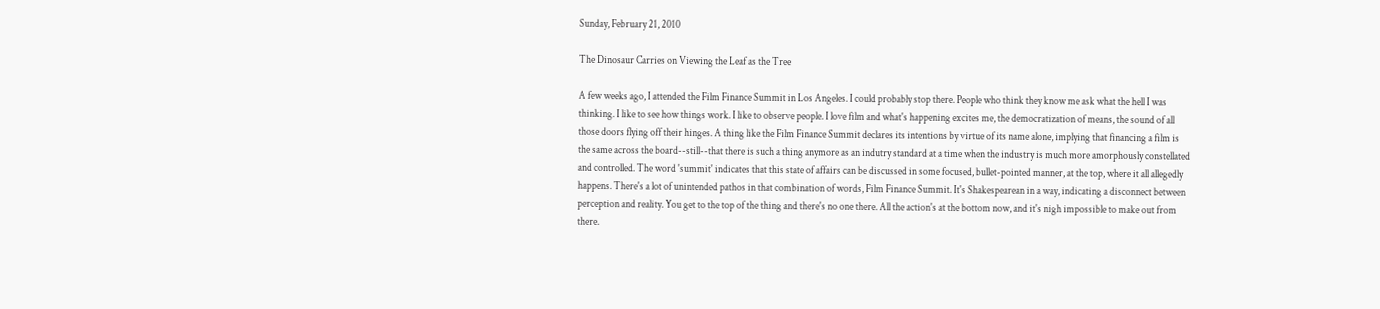Sunday, February 21, 2010

The Dinosaur Carries on Viewing the Leaf as the Tree

A few weeks ago, I attended the Film Finance Summit in Los Angeles. I could probably stop there. People who think they know me ask what the hell I was thinking. I like to see how things work. I like to observe people. I love film and what's happening excites me, the democratization of means, the sound of all those doors flying off their hinges. A thing like the Film Finance Summit declares its intentions by virtue of its name alone, implying that financing a film is the same across the board--still--that there is such a thing anymore as an indutry standard at a time when the industry is much more amorphously constellated and controlled. The word 'summit' indicates that this state of affairs can be discussed in some focused, bullet-pointed manner, at the top, where it all allegedly happens. There's a lot of unintended pathos in that combination of words, Film Finance Summit. It's Shakespearean in a way, indicating a disconnect between perception and reality. You get to the top of the thing and there's no one there. All the action's at the bottom now, and it's nigh impossible to make out from there.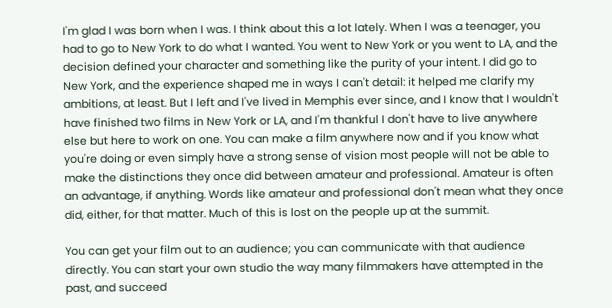I'm glad I was born when I was. I think about this a lot lately. When I was a teenager, you had to go to New York to do what I wanted. You went to New York or you went to LA, and the decision defined your character and something like the purity of your intent. I did go to New York, and the experience shaped me in ways I can't detail: it helped me clarify my ambitions, at least. But I left and I've lived in Memphis ever since, and I know that I wouldn't have finished two films in New York or LA, and I'm thankful I don't have to live anywhere else but here to work on one. You can make a film anywhere now and if you know what you're doing or even simply have a strong sense of vision most people will not be able to make the distinctions they once did between amateur and professional. Amateur is often an advantage, if anything. Words like amateur and professional don't mean what they once did, either, for that matter. Much of this is lost on the people up at the summit.

You can get your film out to an audience; you can communicate with that audience directly. You can start your own studio the way many filmmakers have attempted in the past, and succeed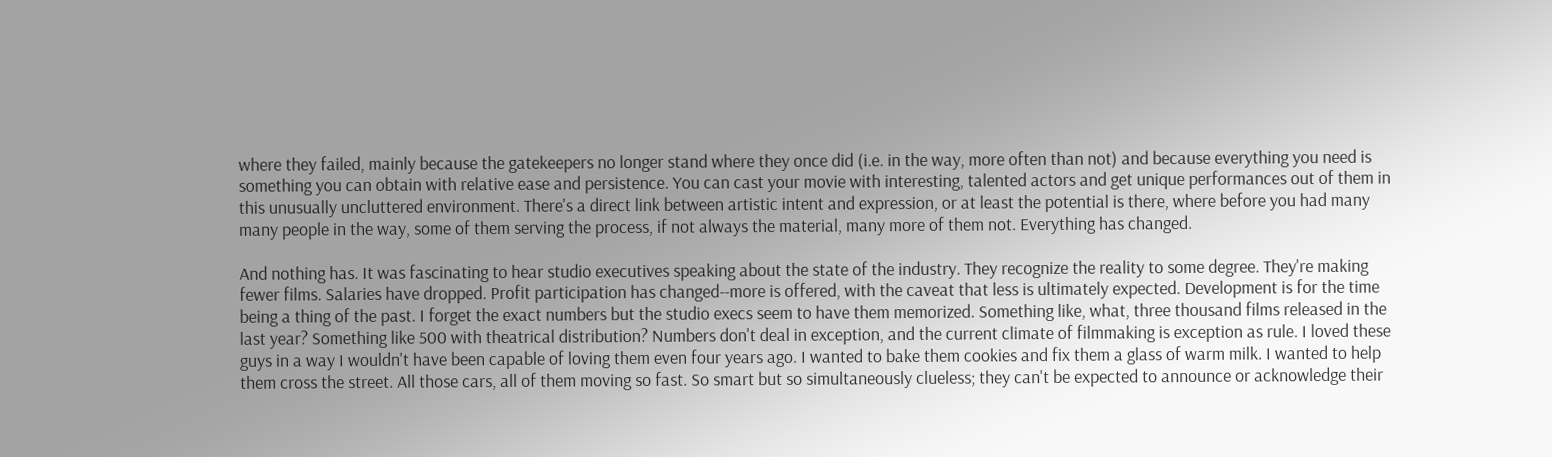where they failed, mainly because the gatekeepers no longer stand where they once did (i.e. in the way, more often than not) and because everything you need is something you can obtain with relative ease and persistence. You can cast your movie with interesting, talented actors and get unique performances out of them in this unusually uncluttered environment. There's a direct link between artistic intent and expression, or at least the potential is there, where before you had many many people in the way, some of them serving the process, if not always the material, many more of them not. Everything has changed.

And nothing has. It was fascinating to hear studio executives speaking about the state of the industry. They recognize the reality to some degree. They're making fewer films. Salaries have dropped. Profit participation has changed--more is offered, with the caveat that less is ultimately expected. Development is for the time being a thing of the past. I forget the exact numbers but the studio execs seem to have them memorized. Something like, what, three thousand films released in the last year? Something like 500 with theatrical distribution? Numbers don't deal in exception, and the current climate of filmmaking is exception as rule. I loved these guys in a way I wouldn't have been capable of loving them even four years ago. I wanted to bake them cookies and fix them a glass of warm milk. I wanted to help them cross the street. All those cars, all of them moving so fast. So smart but so simultaneously clueless; they can't be expected to announce or acknowledge their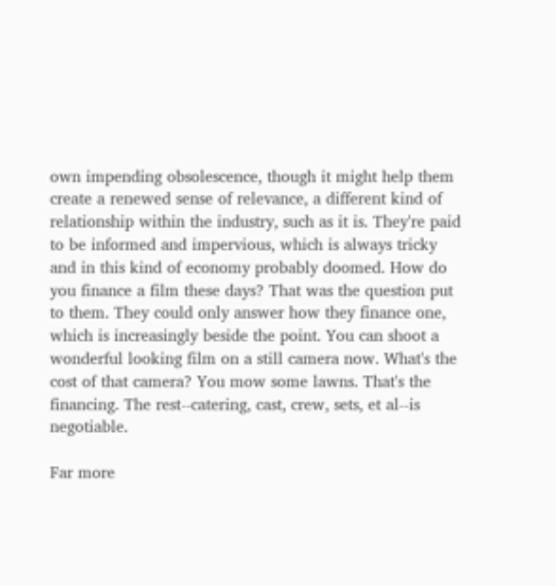own impending obsolescence, though it might help them create a renewed sense of relevance, a different kind of relationship within the industry, such as it is. They're paid to be informed and impervious, which is always tricky and in this kind of economy probably doomed. How do you finance a film these days? That was the question put to them. They could only answer how they finance one, which is increasingly beside the point. You can shoot a wonderful looking film on a still camera now. What's the cost of that camera? You mow some lawns. That's the financing. The rest--catering, cast, crew, sets, et al--is negotiable.

Far more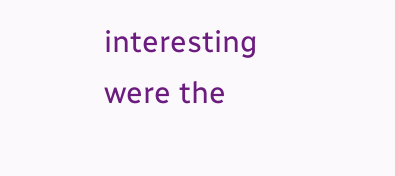interesting were the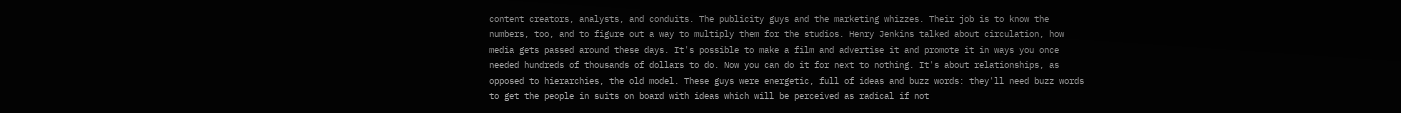content creators, analysts, and conduits. The publicity guys and the marketing whizzes. Their job is to know the numbers, too, and to figure out a way to multiply them for the studios. Henry Jenkins talked about circulation, how media gets passed around these days. It's possible to make a film and advertise it and promote it in ways you once needed hundreds of thousands of dollars to do. Now you can do it for next to nothing. It's about relationships, as opposed to hierarchies, the old model. These guys were energetic, full of ideas and buzz words: they'll need buzz words to get the people in suits on board with ideas which will be perceived as radical if not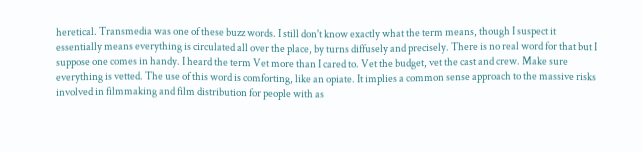heretical. Transmedia was one of these buzz words. I still don't know exactly what the term means, though I suspect it essentially means everything is circulated all over the place, by turns diffusely and precisely. There is no real word for that but I suppose one comes in handy. I heard the term Vet more than I cared to. Vet the budget, vet the cast and crew. Make sure everything is vetted. The use of this word is comforting, like an opiate. It implies a common sense approach to the massive risks involved in filmmaking and film distribution for people with as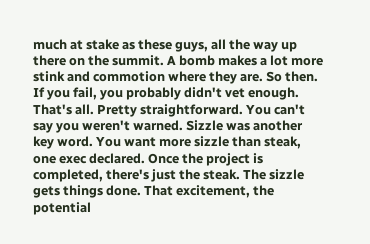much at stake as these guys, all the way up there on the summit. A bomb makes a lot more stink and commotion where they are. So then. If you fail, you probably didn't vet enough. That's all. Pretty straightforward. You can't say you weren't warned. Sizzle was another key word. You want more sizzle than steak, one exec declared. Once the project is completed, there's just the steak. The sizzle gets things done. That excitement, the potential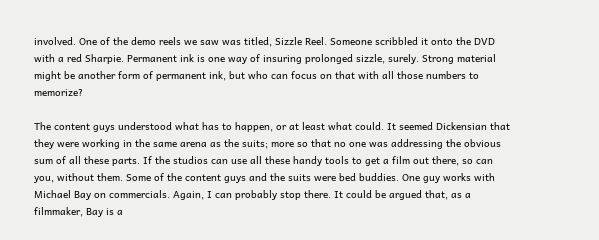involved. One of the demo reels we saw was titled, Sizzle Reel. Someone scribbled it onto the DVD with a red Sharpie. Permanent ink is one way of insuring prolonged sizzle, surely. Strong material might be another form of permanent ink, but who can focus on that with all those numbers to memorize?

The content guys understood what has to happen, or at least what could. It seemed Dickensian that they were working in the same arena as the suits; more so that no one was addressing the obvious sum of all these parts. If the studios can use all these handy tools to get a film out there, so can you, without them. Some of the content guys and the suits were bed buddies. One guy works with Michael Bay on commercials. Again, I can probably stop there. It could be argued that, as a filmmaker, Bay is a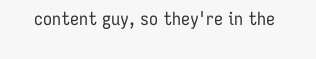content guy, so they're in the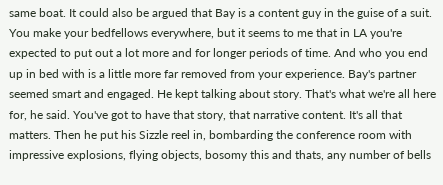same boat. It could also be argued that Bay is a content guy in the guise of a suit. You make your bedfellows everywhere, but it seems to me that in LA you're expected to put out a lot more and for longer periods of time. And who you end up in bed with is a little more far removed from your experience. Bay's partner seemed smart and engaged. He kept talking about story. That's what we're all here for, he said. You've got to have that story, that narrative content. It's all that matters. Then he put his Sizzle reel in, bombarding the conference room with impressive explosions, flying objects, bosomy this and thats, any number of bells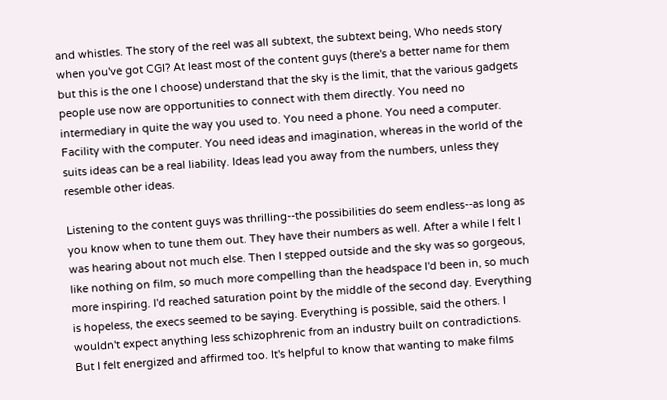and whistles. The story of the reel was all subtext, the subtext being, Who needs story when you've got CGI? At least most of the content guys (there's a better name for them but this is the one I choose) understand that the sky is the limit, that the various gadgets people use now are opportunities to connect with them directly. You need no intermediary in quite the way you used to. You need a phone. You need a computer. Facility with the computer. You need ideas and imagination, whereas in the world of the suits ideas can be a real liability. Ideas lead you away from the numbers, unless they resemble other ideas.

Listening to the content guys was thrilling--the possibilities do seem endless--as long as you know when to tune them out. They have their numbers as well. After a while I felt I was hearing about not much else. Then I stepped outside and the sky was so gorgeous, like nothing on film, so much more compelling than the headspace I'd been in, so much more inspiring. I'd reached saturation point by the middle of the second day. Everything is hopeless, the execs seemed to be saying. Everything is possible, said the others. I wouldn't expect anything less schizophrenic from an industry built on contradictions. But I felt energized and affirmed too. It's helpful to know that wanting to make films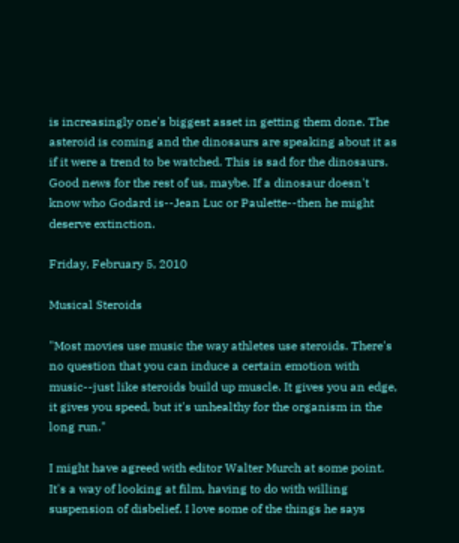is increasingly one's biggest asset in getting them done. The asteroid is coming and the dinosaurs are speaking about it as if it were a trend to be watched. This is sad for the dinosaurs. Good news for the rest of us, maybe. If a dinosaur doesn't know who Godard is--Jean Luc or Paulette--then he might deserve extinction.

Friday, February 5, 2010

Musical Steroids

"Most movies use music the way athletes use steroids. There's no question that you can induce a certain emotion with music--just like steroids build up muscle. It gives you an edge, it gives you speed, but it's unhealthy for the organism in the long run."

I might have agreed with editor Walter Murch at some point. It's a way of looking at film, having to do with willing suspension of disbelief. I love some of the things he says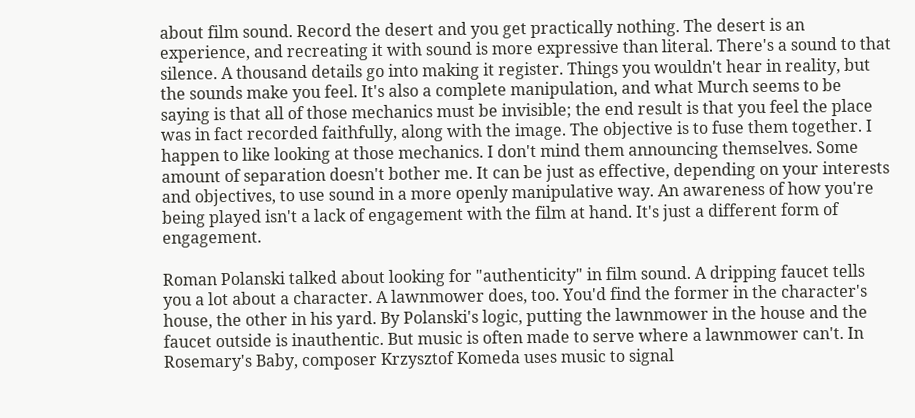about film sound. Record the desert and you get practically nothing. The desert is an experience, and recreating it with sound is more expressive than literal. There's a sound to that silence. A thousand details go into making it register. Things you wouldn't hear in reality, but the sounds make you feel. It's also a complete manipulation, and what Murch seems to be saying is that all of those mechanics must be invisible; the end result is that you feel the place was in fact recorded faithfully, along with the image. The objective is to fuse them together. I happen to like looking at those mechanics. I don't mind them announcing themselves. Some amount of separation doesn't bother me. It can be just as effective, depending on your interests and objectives, to use sound in a more openly manipulative way. An awareness of how you're being played isn't a lack of engagement with the film at hand. It's just a different form of engagement.

Roman Polanski talked about looking for "authenticity" in film sound. A dripping faucet tells you a lot about a character. A lawnmower does, too. You'd find the former in the character's house, the other in his yard. By Polanski's logic, putting the lawnmower in the house and the faucet outside is inauthentic. But music is often made to serve where a lawnmower can't. In Rosemary's Baby, composer Krzysztof Komeda uses music to signal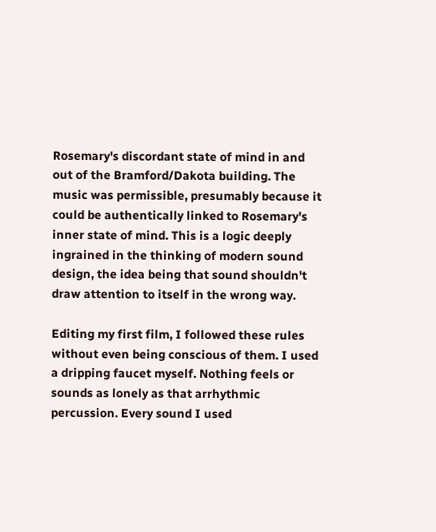Rosemary's discordant state of mind in and out of the Bramford/Dakota building. The music was permissible, presumably because it could be authentically linked to Rosemary's inner state of mind. This is a logic deeply ingrained in the thinking of modern sound design, the idea being that sound shouldn't draw attention to itself in the wrong way.

Editing my first film, I followed these rules without even being conscious of them. I used a dripping faucet myself. Nothing feels or sounds as lonely as that arrhythmic percussion. Every sound I used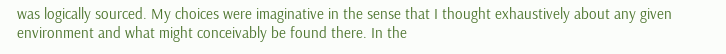was logically sourced. My choices were imaginative in the sense that I thought exhaustively about any given environment and what might conceivably be found there. In the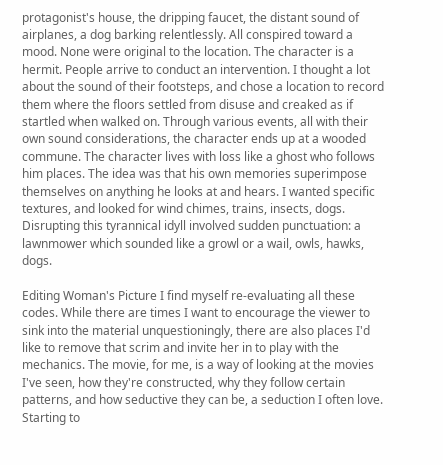protagonist's house, the dripping faucet, the distant sound of airplanes, a dog barking relentlessly. All conspired toward a mood. None were original to the location. The character is a hermit. People arrive to conduct an intervention. I thought a lot about the sound of their footsteps, and chose a location to record them where the floors settled from disuse and creaked as if startled when walked on. Through various events, all with their own sound considerations, the character ends up at a wooded commune. The character lives with loss like a ghost who follows him places. The idea was that his own memories superimpose themselves on anything he looks at and hears. I wanted specific textures, and looked for wind chimes, trains, insects, dogs. Disrupting this tyrannical idyll involved sudden punctuation: a lawnmower which sounded like a growl or a wail, owls, hawks, dogs.

Editing Woman's Picture I find myself re-evaluating all these codes. While there are times I want to encourage the viewer to sink into the material unquestioningly, there are also places I'd like to remove that scrim and invite her in to play with the mechanics. The movie, for me, is a way of looking at the movies I've seen, how they're constructed, why they follow certain patterns, and how seductive they can be, a seduction I often love. Starting to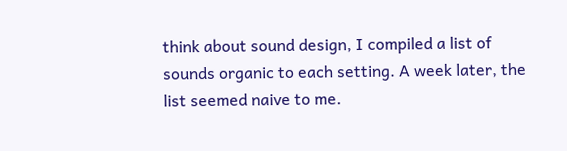think about sound design, I compiled a list of sounds organic to each setting. A week later, the list seemed naive to me.